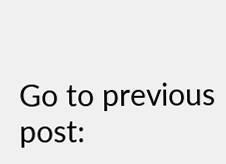Go to previous post: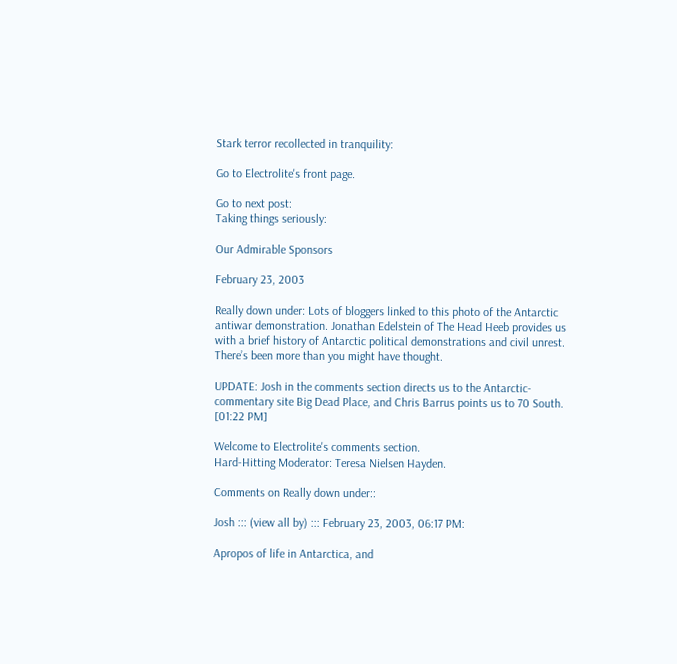Stark terror recollected in tranquility:

Go to Electrolite's front page.

Go to next post:
Taking things seriously:

Our Admirable Sponsors

February 23, 2003

Really down under: Lots of bloggers linked to this photo of the Antarctic antiwar demonstration. Jonathan Edelstein of The Head Heeb provides us with a brief history of Antarctic political demonstrations and civil unrest. There’s been more than you might have thought.

UPDATE: Josh in the comments section directs us to the Antarctic-commentary site Big Dead Place, and Chris Barrus points us to 70 South. [01:22 PM]

Welcome to Electrolite's comments section.
Hard-Hitting Moderator: Teresa Nielsen Hayden.

Comments on Really down under::

Josh ::: (view all by) ::: February 23, 2003, 06:17 PM:

Apropos of life in Antarctica, and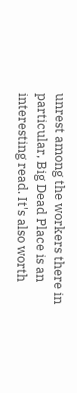unrest among the workers there in particular, Big Dead Place is an interesting read. It's also worth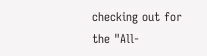checking out for the "All-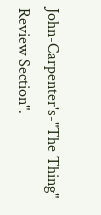John-Carpenter's-"The Thing" Review Section".